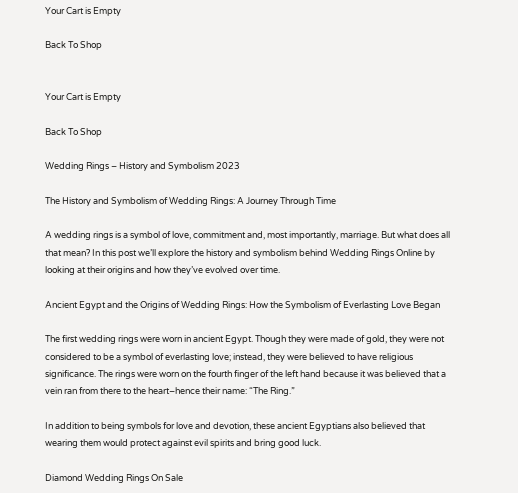Your Cart is Empty

Back To Shop


Your Cart is Empty

Back To Shop

Wedding Rings – History and Symbolism 2023

The History and Symbolism of Wedding Rings: A Journey Through Time

A wedding rings is a symbol of love, commitment and, most importantly, marriage. But what does all that mean? In this post we’ll explore the history and symbolism behind Wedding Rings Online by looking at their origins and how they’ve evolved over time.

Ancient Egypt and the Origins of Wedding Rings: How the Symbolism of Everlasting Love Began

The first wedding rings were worn in ancient Egypt. Though they were made of gold, they were not considered to be a symbol of everlasting love; instead, they were believed to have religious significance. The rings were worn on the fourth finger of the left hand because it was believed that a vein ran from there to the heart–hence their name: “The Ring.”

In addition to being symbols for love and devotion, these ancient Egyptians also believed that wearing them would protect against evil spirits and bring good luck.

Diamond Wedding Rings On Sale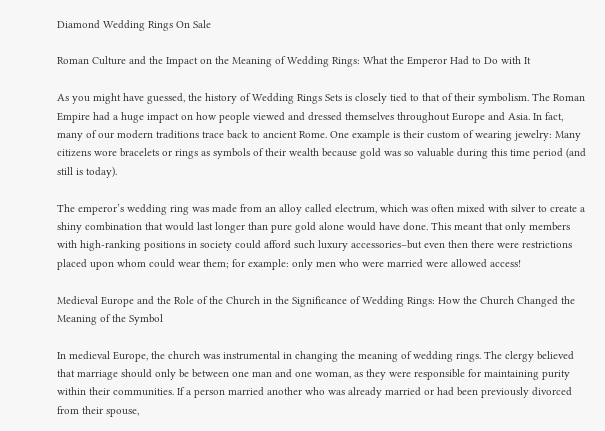Diamond Wedding Rings On Sale

Roman Culture and the Impact on the Meaning of Wedding Rings: What the Emperor Had to Do with It

As you might have guessed, the history of Wedding Rings Sets is closely tied to that of their symbolism. The Roman Empire had a huge impact on how people viewed and dressed themselves throughout Europe and Asia. In fact, many of our modern traditions trace back to ancient Rome. One example is their custom of wearing jewelry: Many citizens wore bracelets or rings as symbols of their wealth because gold was so valuable during this time period (and still is today).

The emperor’s wedding ring was made from an alloy called electrum, which was often mixed with silver to create a shiny combination that would last longer than pure gold alone would have done. This meant that only members with high-ranking positions in society could afford such luxury accessories–but even then there were restrictions placed upon whom could wear them; for example: only men who were married were allowed access!

Medieval Europe and the Role of the Church in the Significance of Wedding Rings: How the Church Changed the Meaning of the Symbol

In medieval Europe, the church was instrumental in changing the meaning of wedding rings. The clergy believed that marriage should only be between one man and one woman, as they were responsible for maintaining purity within their communities. If a person married another who was already married or had been previously divorced from their spouse,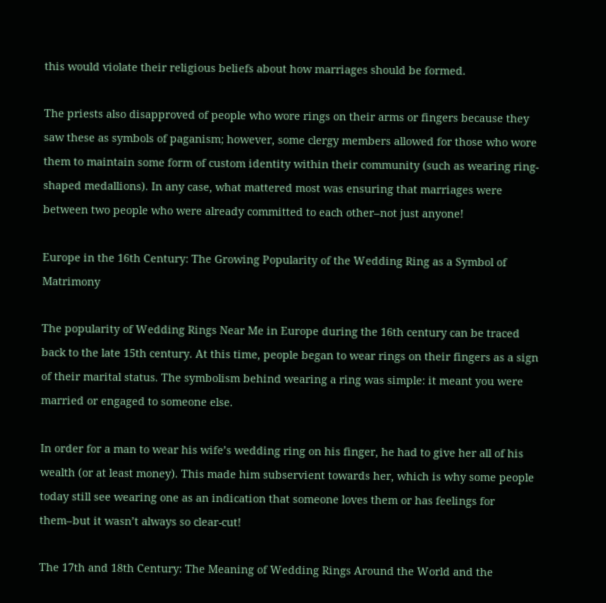this would violate their religious beliefs about how marriages should be formed.

The priests also disapproved of people who wore rings on their arms or fingers because they saw these as symbols of paganism; however, some clergy members allowed for those who wore them to maintain some form of custom identity within their community (such as wearing ring-shaped medallions). In any case, what mattered most was ensuring that marriages were between two people who were already committed to each other–not just anyone!

Europe in the 16th Century: The Growing Popularity of the Wedding Ring as a Symbol of Matrimony

The popularity of Wedding Rings Near Me in Europe during the 16th century can be traced back to the late 15th century. At this time, people began to wear rings on their fingers as a sign of their marital status. The symbolism behind wearing a ring was simple: it meant you were married or engaged to someone else.

In order for a man to wear his wife’s wedding ring on his finger, he had to give her all of his wealth (or at least money). This made him subservient towards her, which is why some people today still see wearing one as an indication that someone loves them or has feelings for them–but it wasn’t always so clear-cut!

The 17th and 18th Century: The Meaning of Wedding Rings Around the World and the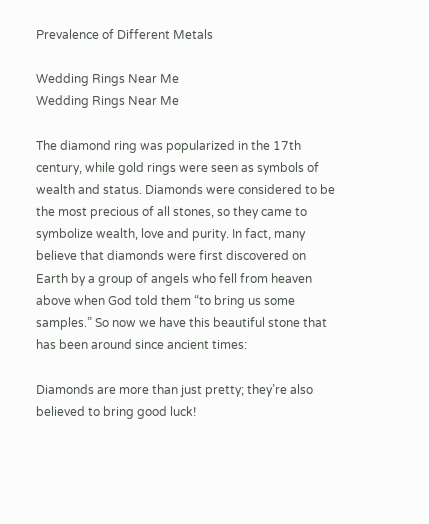Prevalence of Different Metals

Wedding Rings Near Me
Wedding Rings Near Me

The diamond ring was popularized in the 17th century, while gold rings were seen as symbols of wealth and status. Diamonds were considered to be the most precious of all stones, so they came to symbolize wealth, love and purity. In fact, many believe that diamonds were first discovered on Earth by a group of angels who fell from heaven above when God told them “to bring us some samples.” So now we have this beautiful stone that has been around since ancient times:

Diamonds are more than just pretty; they’re also believed to bring good luck!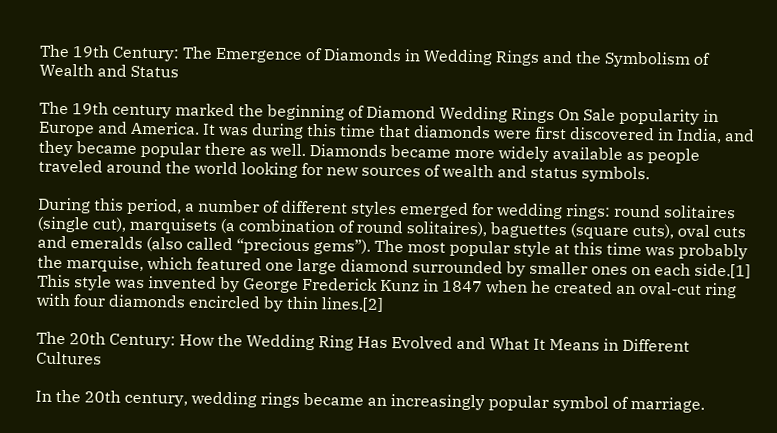The 19th Century: The Emergence of Diamonds in Wedding Rings and the Symbolism of Wealth and Status

The 19th century marked the beginning of Diamond Wedding Rings On Sale popularity in Europe and America. It was during this time that diamonds were first discovered in India, and they became popular there as well. Diamonds became more widely available as people traveled around the world looking for new sources of wealth and status symbols.

During this period, a number of different styles emerged for wedding rings: round solitaires (single cut), marquisets (a combination of round solitaires), baguettes (square cuts), oval cuts and emeralds (also called “precious gems”). The most popular style at this time was probably the marquise, which featured one large diamond surrounded by smaller ones on each side.[1] This style was invented by George Frederick Kunz in 1847 when he created an oval-cut ring with four diamonds encircled by thin lines.[2]

The 20th Century: How the Wedding Ring Has Evolved and What It Means in Different Cultures

In the 20th century, wedding rings became an increasingly popular symbol of marriage.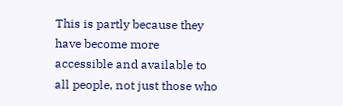This is partly because they have become more accessible and available to all people, not just those who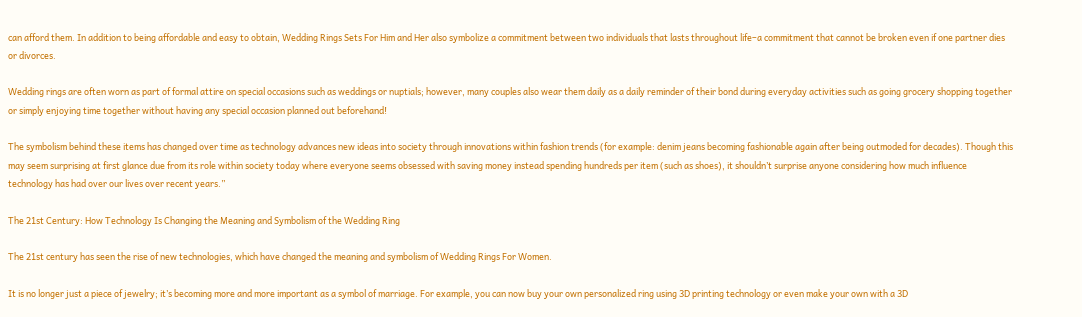can afford them. In addition to being affordable and easy to obtain, Wedding Rings Sets For Him and Her also symbolize a commitment between two individuals that lasts throughout life–a commitment that cannot be broken even if one partner dies or divorces.

Wedding rings are often worn as part of formal attire on special occasions such as weddings or nuptials; however, many couples also wear them daily as a daily reminder of their bond during everyday activities such as going grocery shopping together or simply enjoying time together without having any special occasion planned out beforehand!

The symbolism behind these items has changed over time as technology advances new ideas into society through innovations within fashion trends (for example: denim jeans becoming fashionable again after being outmoded for decades). Though this may seem surprising at first glance due from its role within society today where everyone seems obsessed with saving money instead spending hundreds per item (such as shoes), it shouldn’t surprise anyone considering how much influence technology has had over our lives over recent years.”

The 21st Century: How Technology Is Changing the Meaning and Symbolism of the Wedding Ring

The 21st century has seen the rise of new technologies, which have changed the meaning and symbolism of Wedding Rings For Women.

It is no longer just a piece of jewelry; it’s becoming more and more important as a symbol of marriage. For example, you can now buy your own personalized ring using 3D printing technology or even make your own with a 3D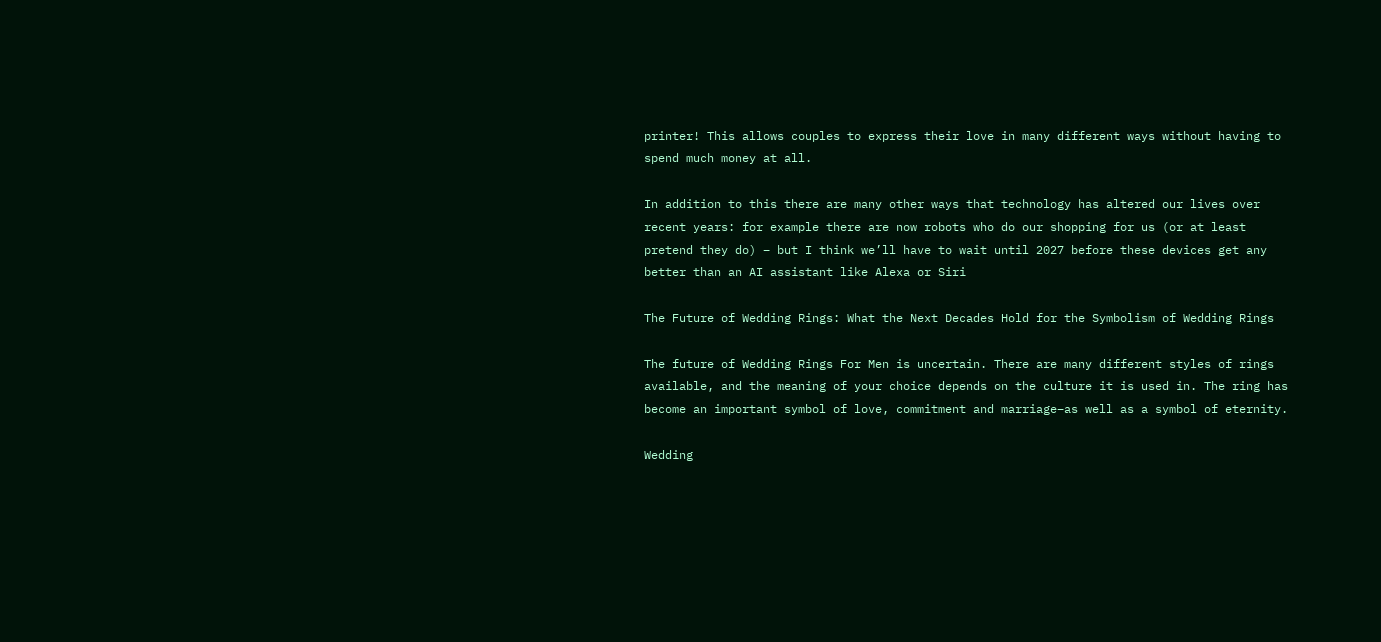printer! This allows couples to express their love in many different ways without having to spend much money at all.

In addition to this there are many other ways that technology has altered our lives over recent years: for example there are now robots who do our shopping for us (or at least pretend they do) – but I think we’ll have to wait until 2027 before these devices get any better than an AI assistant like Alexa or Siri

The Future of Wedding Rings: What the Next Decades Hold for the Symbolism of Wedding Rings

The future of Wedding Rings For Men is uncertain. There are many different styles of rings available, and the meaning of your choice depends on the culture it is used in. The ring has become an important symbol of love, commitment and marriage–as well as a symbol of eternity.

Wedding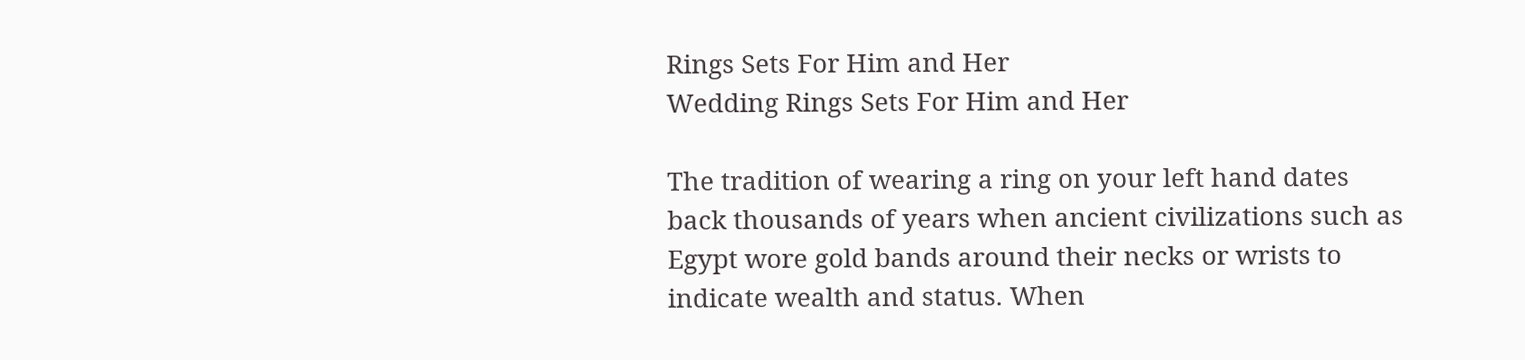Rings Sets For Him and Her
Wedding Rings Sets For Him and Her

The tradition of wearing a ring on your left hand dates back thousands of years when ancient civilizations such as Egypt wore gold bands around their necks or wrists to indicate wealth and status. When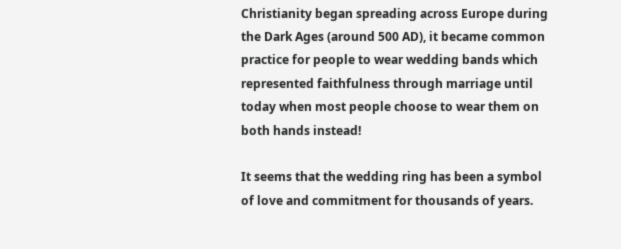Christianity began spreading across Europe during the Dark Ages (around 500 AD), it became common practice for people to wear wedding bands which represented faithfulness through marriage until today when most people choose to wear them on both hands instead!

It seems that the wedding ring has been a symbol of love and commitment for thousands of years.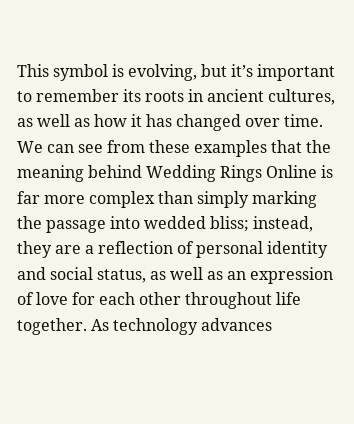This symbol is evolving, but it’s important to remember its roots in ancient cultures, as well as how it has changed over time. We can see from these examples that the meaning behind Wedding Rings Online is far more complex than simply marking the passage into wedded bliss; instead, they are a reflection of personal identity and social status, as well as an expression of love for each other throughout life together. As technology advances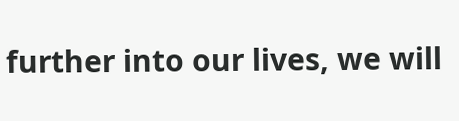further into our lives, we will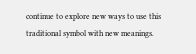continue to explore new ways to use this traditional symbol with new meanings.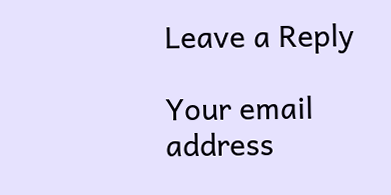Leave a Reply

Your email address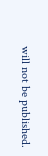will not be published.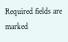Required fields are marked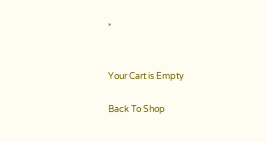*


Your Cart is Empty

Back To Shop